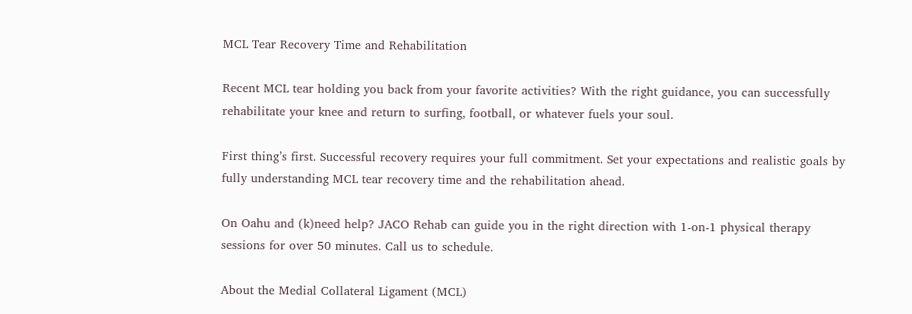MCL Tear Recovery Time and Rehabilitation

Recent MCL tear holding you back from your favorite activities? With the right guidance, you can successfully rehabilitate your knee and return to surfing, football, or whatever fuels your soul.

First thing’s first. Successful recovery requires your full commitment. Set your expectations and realistic goals by fully understanding MCL tear recovery time and the rehabilitation ahead.

On Oahu and (k)need help? JACO Rehab can guide you in the right direction with 1-on-1 physical therapy sessions for over 50 minutes. Call us to schedule.

About the Medial Collateral Ligament (MCL)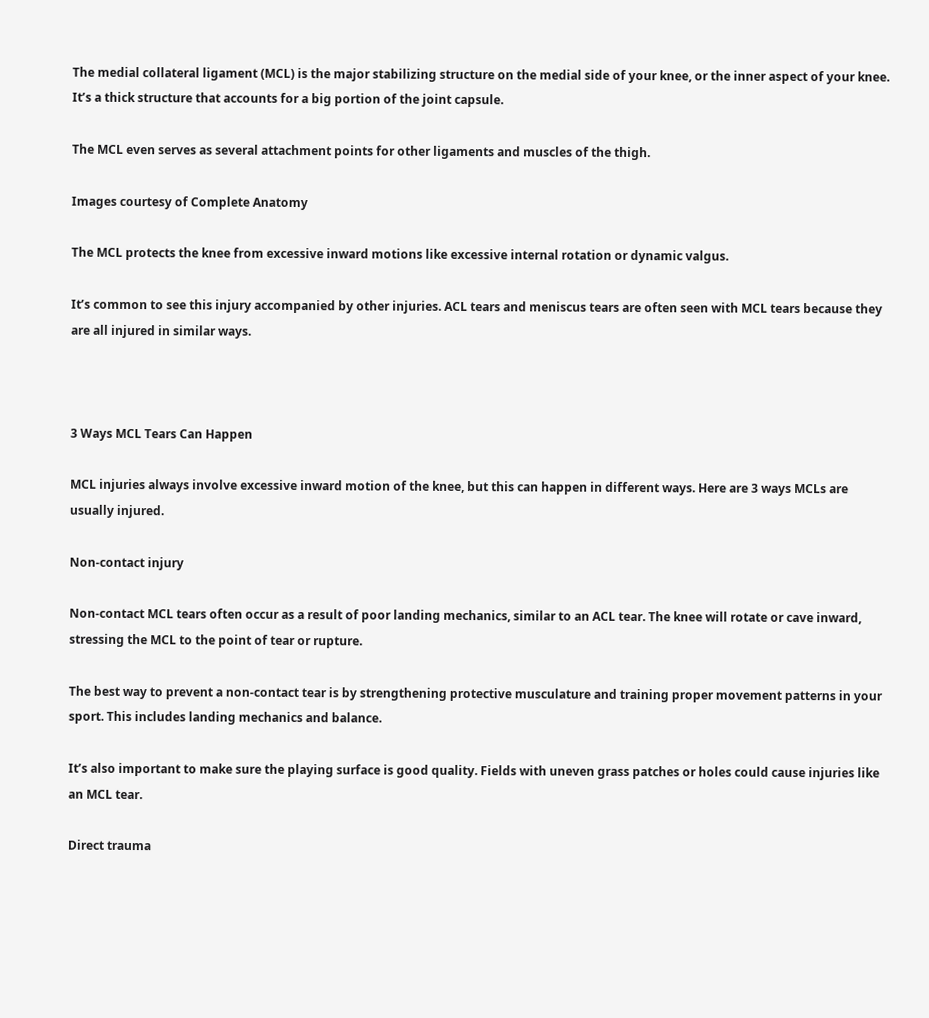The medial collateral ligament (MCL) is the major stabilizing structure on the medial side of your knee, or the inner aspect of your knee. It’s a thick structure that accounts for a big portion of the joint capsule.

The MCL even serves as several attachment points for other ligaments and muscles of the thigh.

Images courtesy of Complete Anatomy

The MCL protects the knee from excessive inward motions like excessive internal rotation or dynamic valgus.

It’s common to see this injury accompanied by other injuries. ACL tears and meniscus tears are often seen with MCL tears because they are all injured in similar ways.



3 Ways MCL Tears Can Happen

MCL injuries always involve excessive inward motion of the knee, but this can happen in different ways. Here are 3 ways MCLs are usually injured.

Non-contact injury

Non-contact MCL tears often occur as a result of poor landing mechanics, similar to an ACL tear. The knee will rotate or cave inward, stressing the MCL to the point of tear or rupture.

The best way to prevent a non-contact tear is by strengthening protective musculature and training proper movement patterns in your sport. This includes landing mechanics and balance.

It’s also important to make sure the playing surface is good quality. Fields with uneven grass patches or holes could cause injuries like an MCL tear.

Direct trauma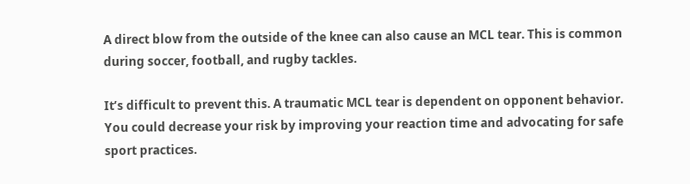A direct blow from the outside of the knee can also cause an MCL tear. This is common during soccer, football, and rugby tackles.

It’s difficult to prevent this. A traumatic MCL tear is dependent on opponent behavior. You could decrease your risk by improving your reaction time and advocating for safe sport practices.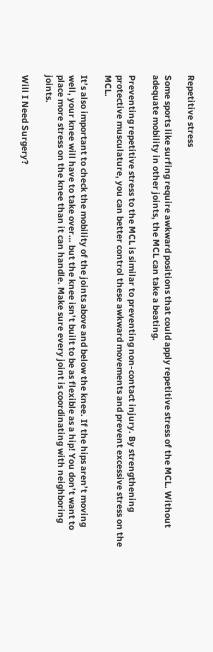Repetitive stress

Some sports like surfing require awkward positions that could apply repetitive stress of the MCL. Without adequate mobility in other joints, the MCL can take a beating.

Preventing repetitive stress to the MCL is similar to preventing non-contact injury. By strengthening protective musculature, you can better control these awkward movements and prevent excessive stress on the MCL.

It’s also important to check the mobility of the joints above and below the knee. If the hips aren’t moving well, your knee will have to take over… but the knee isn’t built to be as flexible as a hip! You don’t want to place more stress on the knee than it can handle. Make sure every joint is coordinating with neighboring joints.

Will I Need Surgery?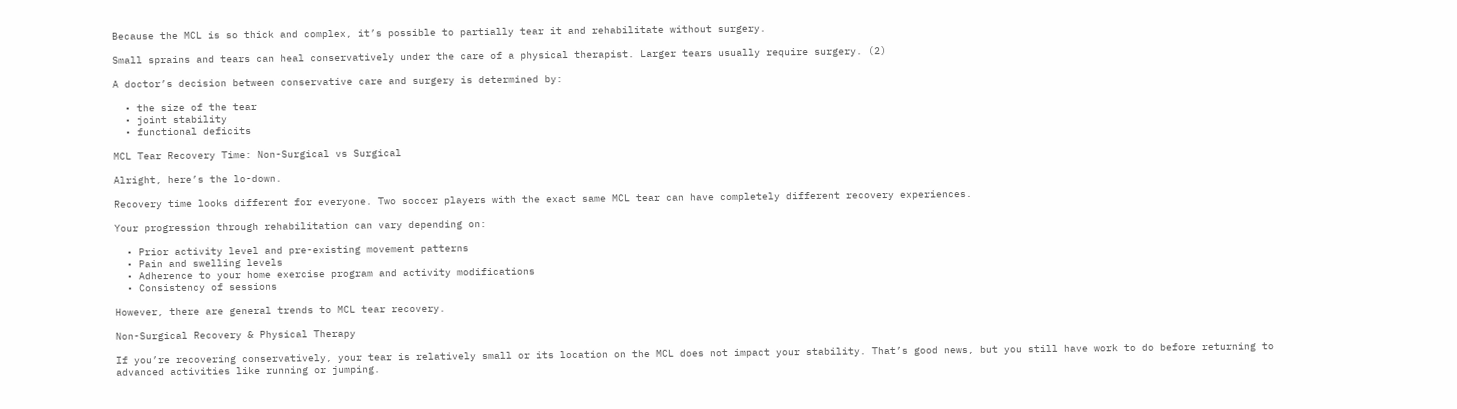Because the MCL is so thick and complex, it’s possible to partially tear it and rehabilitate without surgery.

Small sprains and tears can heal conservatively under the care of a physical therapist. Larger tears usually require surgery. (2)

A doctor’s decision between conservative care and surgery is determined by:

  • the size of the tear
  • joint stability
  • functional deficits

MCL Tear Recovery Time: Non-Surgical vs Surgical

Alright, here’s the lo-down.

Recovery time looks different for everyone. Two soccer players with the exact same MCL tear can have completely different recovery experiences.

Your progression through rehabilitation can vary depending on:

  • Prior activity level and pre-existing movement patterns
  • Pain and swelling levels
  • Adherence to your home exercise program and activity modifications
  • Consistency of sessions

However, there are general trends to MCL tear recovery.

Non-Surgical Recovery & Physical Therapy

If you’re recovering conservatively, your tear is relatively small or its location on the MCL does not impact your stability. That’s good news, but you still have work to do before returning to advanced activities like running or jumping.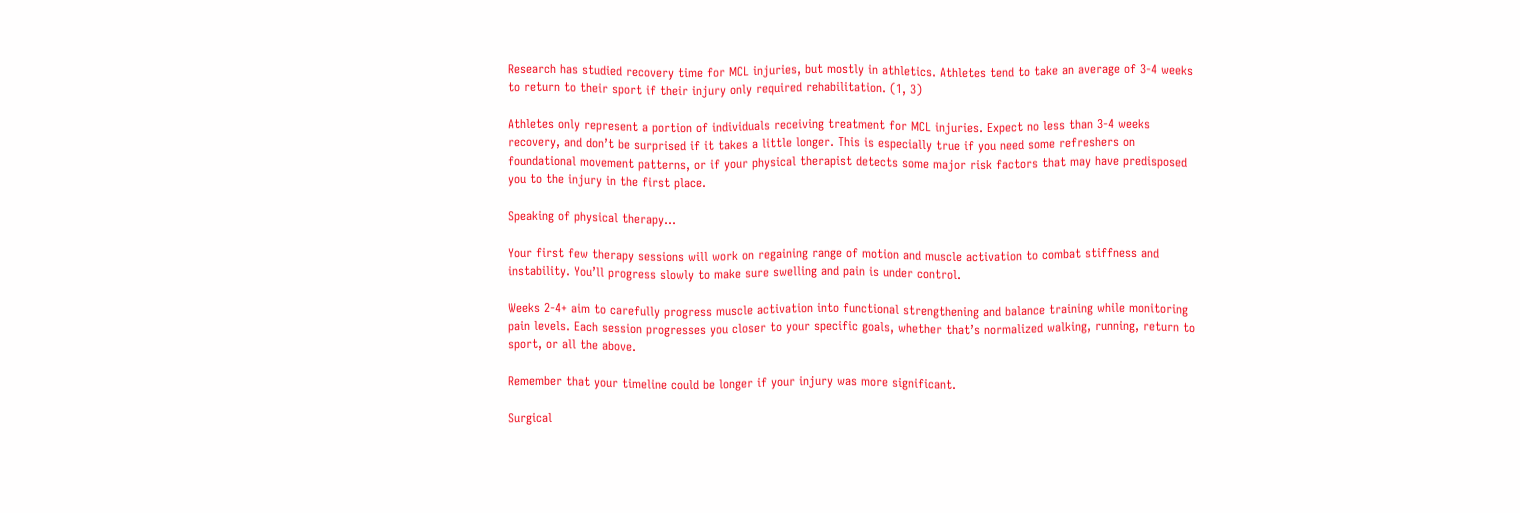Research has studied recovery time for MCL injuries, but mostly in athletics. Athletes tend to take an average of 3-4 weeks to return to their sport if their injury only required rehabilitation. (1, 3)

Athletes only represent a portion of individuals receiving treatment for MCL injuries. Expect no less than 3-4 weeks recovery, and don’t be surprised if it takes a little longer. This is especially true if you need some refreshers on foundational movement patterns, or if your physical therapist detects some major risk factors that may have predisposed you to the injury in the first place.

Speaking of physical therapy…

Your first few therapy sessions will work on regaining range of motion and muscle activation to combat stiffness and instability. You’ll progress slowly to make sure swelling and pain is under control.

Weeks 2-4+ aim to carefully progress muscle activation into functional strengthening and balance training while monitoring pain levels. Each session progresses you closer to your specific goals, whether that’s normalized walking, running, return to sport, or all the above.

Remember that your timeline could be longer if your injury was more significant.

Surgical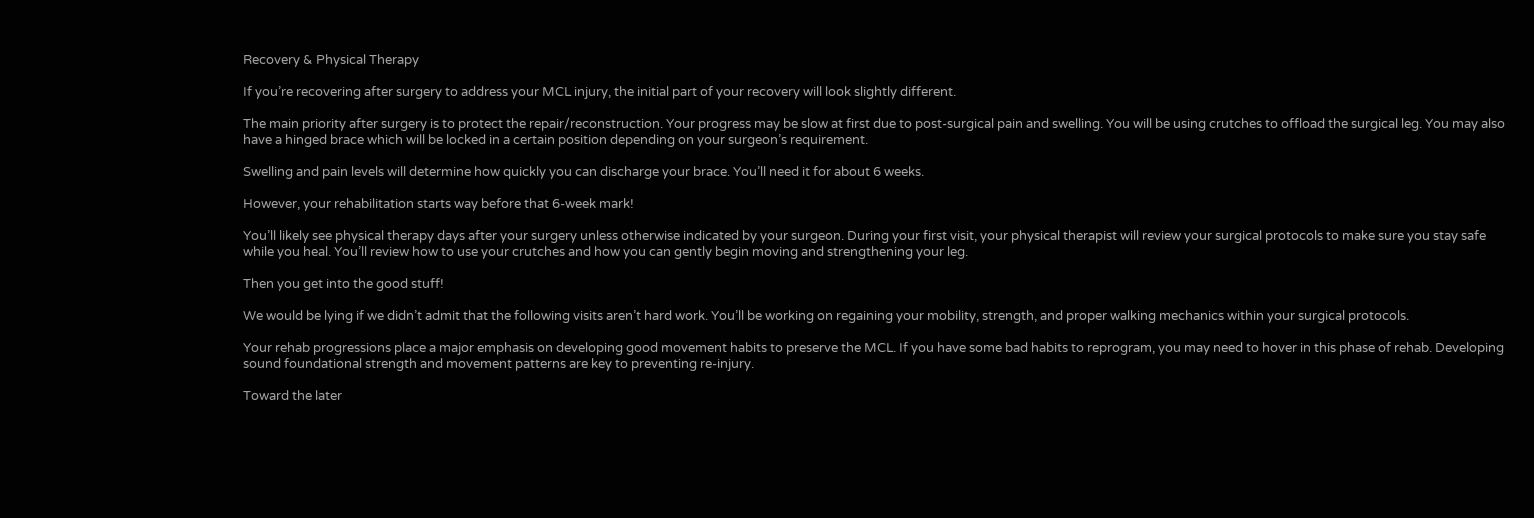Recovery & Physical Therapy

If you’re recovering after surgery to address your MCL injury, the initial part of your recovery will look slightly different.

The main priority after surgery is to protect the repair/reconstruction. Your progress may be slow at first due to post-surgical pain and swelling. You will be using crutches to offload the surgical leg. You may also have a hinged brace which will be locked in a certain position depending on your surgeon’s requirement.

Swelling and pain levels will determine how quickly you can discharge your brace. You’ll need it for about 6 weeks.

However, your rehabilitation starts way before that 6-week mark!

You’ll likely see physical therapy days after your surgery unless otherwise indicated by your surgeon. During your first visit, your physical therapist will review your surgical protocols to make sure you stay safe while you heal. You’ll review how to use your crutches and how you can gently begin moving and strengthening your leg.

Then you get into the good stuff!

We would be lying if we didn’t admit that the following visits aren’t hard work. You’ll be working on regaining your mobility, strength, and proper walking mechanics within your surgical protocols.

Your rehab progressions place a major emphasis on developing good movement habits to preserve the MCL. If you have some bad habits to reprogram, you may need to hover in this phase of rehab. Developing sound foundational strength and movement patterns are key to preventing re-injury.

Toward the later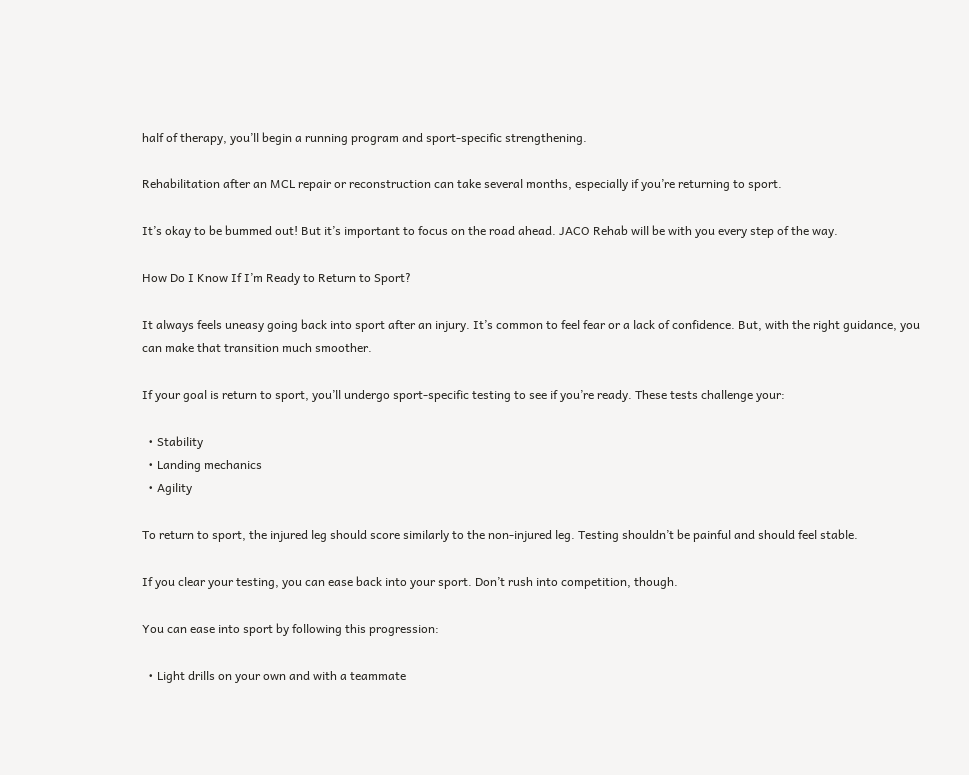half of therapy, you’ll begin a running program and sport-specific strengthening.

Rehabilitation after an MCL repair or reconstruction can take several months, especially if you’re returning to sport.

It’s okay to be bummed out! But it’s important to focus on the road ahead. JACO Rehab will be with you every step of the way.

How Do I Know If I’m Ready to Return to Sport?

It always feels uneasy going back into sport after an injury. It’s common to feel fear or a lack of confidence. But, with the right guidance, you can make that transition much smoother.

If your goal is return to sport, you’ll undergo sport-specific testing to see if you’re ready. These tests challenge your:

  • Stability
  • Landing mechanics
  • Agility

To return to sport, the injured leg should score similarly to the non-injured leg. Testing shouldn’t be painful and should feel stable.

If you clear your testing, you can ease back into your sport. Don’t rush into competition, though.

You can ease into sport by following this progression:

  • Light drills on your own and with a teammate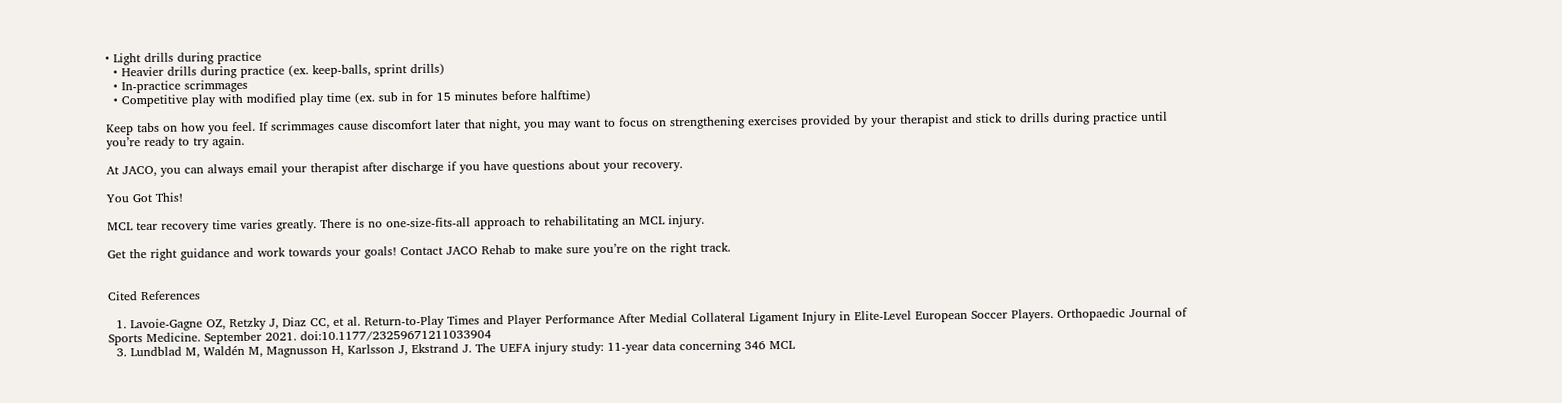• Light drills during practice
  • Heavier drills during practice (ex. keep-balls, sprint drills)
  • In-practice scrimmages
  • Competitive play with modified play time (ex. sub in for 15 minutes before halftime)

Keep tabs on how you feel. If scrimmages cause discomfort later that night, you may want to focus on strengthening exercises provided by your therapist and stick to drills during practice until you’re ready to try again.

At JACO, you can always email your therapist after discharge if you have questions about your recovery.

You Got This!

MCL tear recovery time varies greatly. There is no one-size-fits-all approach to rehabilitating an MCL injury.

Get the right guidance and work towards your goals! Contact JACO Rehab to make sure you’re on the right track.


Cited References

  1. Lavoie-Gagne OZ, Retzky J, Diaz CC, et al. Return-to-Play Times and Player Performance After Medial Collateral Ligament Injury in Elite-Level European Soccer Players. Orthopaedic Journal of Sports Medicine. September 2021. doi:10.1177/23259671211033904
  3. Lundblad M, Waldén M, Magnusson H, Karlsson J, Ekstrand J. The UEFA injury study: 11-year data concerning 346 MCL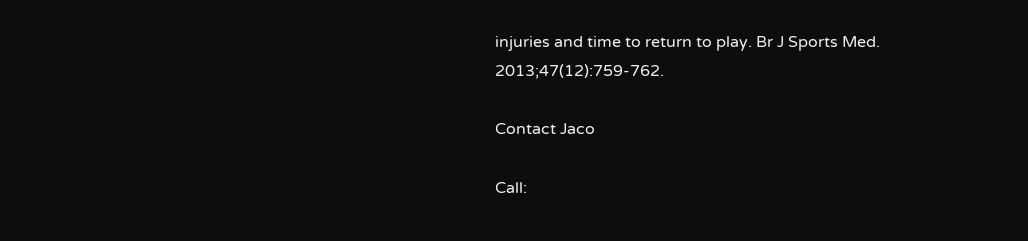injuries and time to return to play. Br J Sports Med. 2013;47(12):759-762.

Contact Jaco

Call: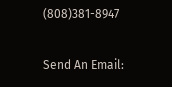(808)381-8947

Send An Email: